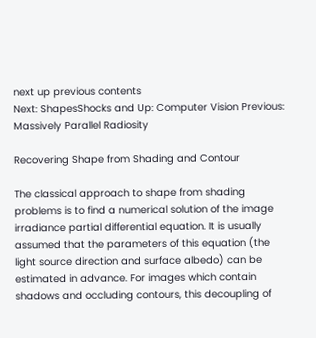next up previous contents
Next: ShapesShocks and Up: Computer Vision Previous: Massively Parallel Radiosity

Recovering Shape from Shading and Contour

The classical approach to shape from shading problems is to find a numerical solution of the image irradiance partial differential equation. It is usually assumed that the parameters of this equation (the light source direction and surface albedo) can be estimated in advance. For images which contain shadows and occluding contours, this decoupling of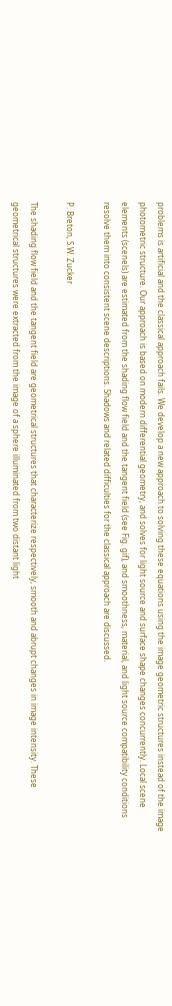problems is artificial and the classical approach fails. We develop a new approach to solving these equations using the image geometric structures instead of the image photometric structure. Our approach is based on modern differential geometry, and solves for light source and surface shape changes concurrently. Local scene elements (scenels) are estimated from the shading flow field and the tangent field (see Fig. gif), and smoothness, material, and light source compatibility conditions resolve them into consistent scene descriptions. Shadows and related difficulties for the classical approach are discussed.

P. Breton, S.W. Zucker

The shading flow field and the tangent field are geometrical structures that characterize respectively, smooth and abrupt changes in image intensity. These geometrical structures were extracted from the image of a sphere illuminated from two distant light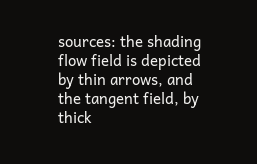sources: the shading flow field is depicted by thin arrows, and the tangent field, by thick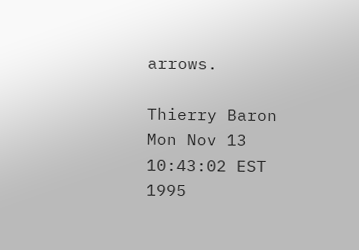arrows.

Thierry Baron
Mon Nov 13 10:43:02 EST 1995